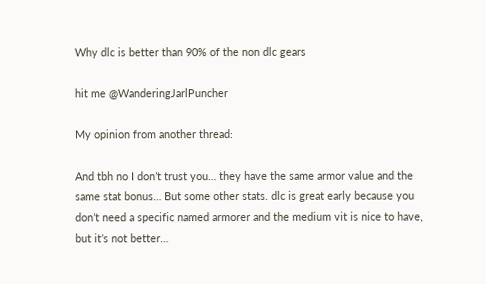Why dlc is better than 90% of the non dlc gears

hit me @WanderingJarlPuncher

My opinion from another thread:

And tbh no I don’t trust you… they have the same armor value and the same stat bonus… But some other stats. dlc is great early because you don’t need a specific named armorer and the medium vit is nice to have, but it’s not better…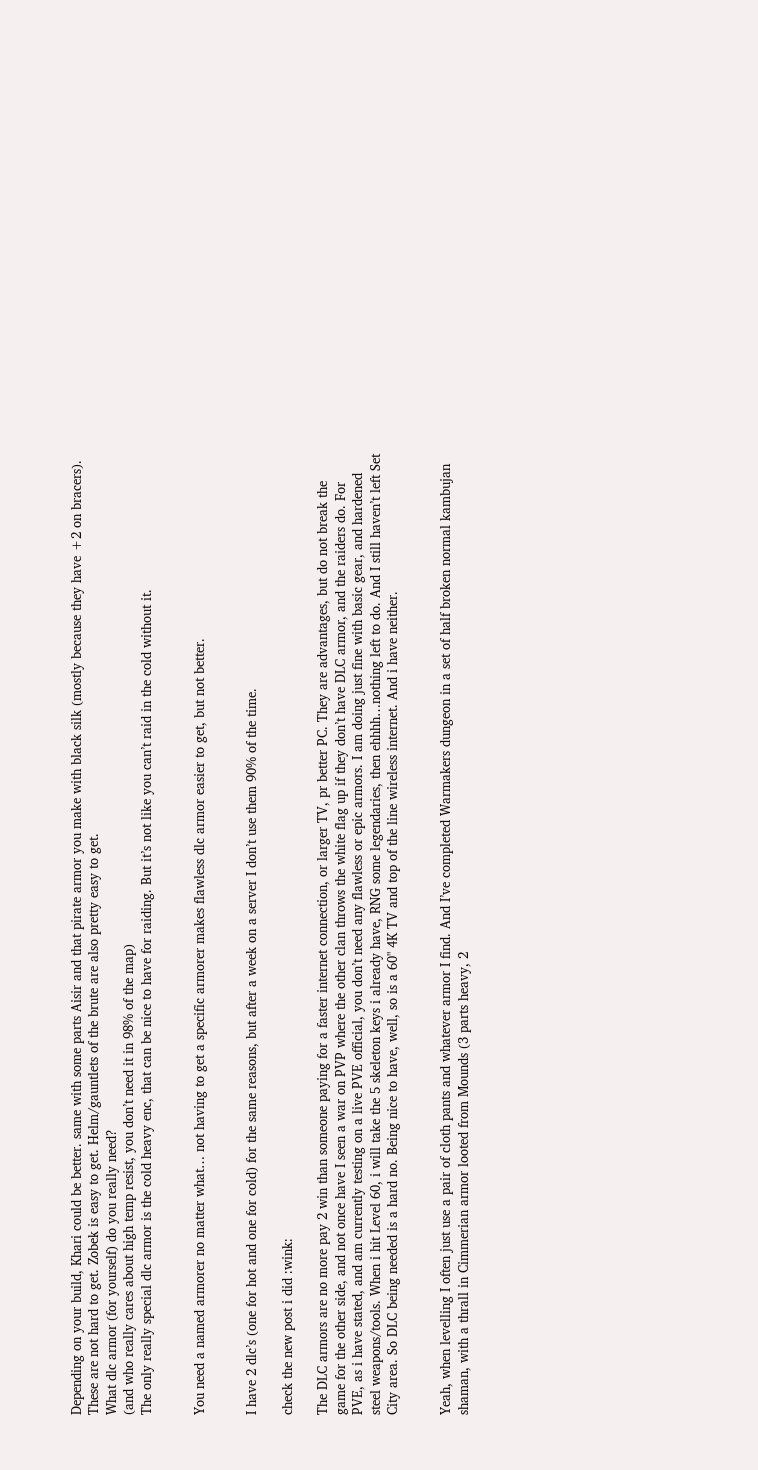Depending on your build, Khari could be better. same with some parts Aisir and that pirate armor you make with black silk (mostly because they have +2 on bracers). These are not hard to get. Zobek is easy to get. Helm/gauntlets of the brute are also pretty easy to get.
What dlc armor (for yourself) do you really need?
(and who really cares about high temp resist, you don’t need it in 98% of the map)
The only really special dlc armor is the cold heavy enc, that can be nice to have for raiding. But it’s not like you can’t raid in the cold without it.


You need a named armorer no matter what… not having to get a specific armorer makes flawless dlc armor easier to get, but not better.


I have 2 dlc’s (one for hot and one for cold) for the same reasons, but after a week on a server I don’t use them 90% of the time.

check the new post i did :wink:

The DLC armors are no more pay 2 win than someone paying for a faster internet connection, or larger TV, pr better PC. They are advantages, but do not break the game for the other side, and not once have I seen a war on PVP where the other clan throws the white flag up if they don’t have DLC armor, and the raiders do. For PVE, as i have stated, and am currently testing on a live PVE official, you don’t need any flawless or epic armors. I am doing just fine with basic gear, and hardened steel weapons/tools. When i hit Level 60, i will take the 5 skeleton keys i already have, RNG some legendaries, then ehhhh…nothing left to do. And I still haven’t left Set City area. So DLC being needed is a hard no. Being nice to have, well, so is a 60" 4K TV and top of the line wireless internet. And i have neither.


Yeah, when levelling I often just use a pair of cloth pants and whatever armor I find. And I’ve completed Warmakers dungeon in a set of half broken normal kambujan shaman, with a thrall in Cimmerian armor looted from Mounds (3 parts heavy, 2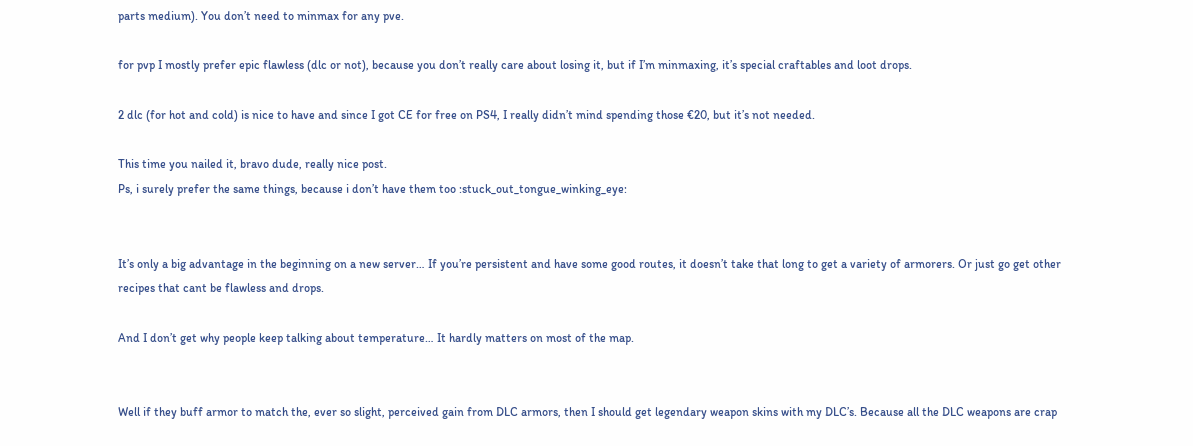parts medium). You don’t need to minmax for any pve.

for pvp I mostly prefer epic flawless (dlc or not), because you don’t really care about losing it, but if I’m minmaxing, it’s special craftables and loot drops.

2 dlc (for hot and cold) is nice to have and since I got CE for free on PS4, I really didn’t mind spending those €20, but it’s not needed.

This time you nailed it, bravo dude, really nice post.
Ps, i surely prefer the same things, because i don’t have them too :stuck_out_tongue_winking_eye:


It’s only a big advantage in the beginning on a new server… If you’re persistent and have some good routes, it doesn’t take that long to get a variety of armorers. Or just go get other recipes that cant be flawless and drops.

And I don’t get why people keep talking about temperature… It hardly matters on most of the map.


Well if they buff armor to match the, ever so slight, perceived gain from DLC armors, then I should get legendary weapon skins with my DLC’s. Because all the DLC weapons are crap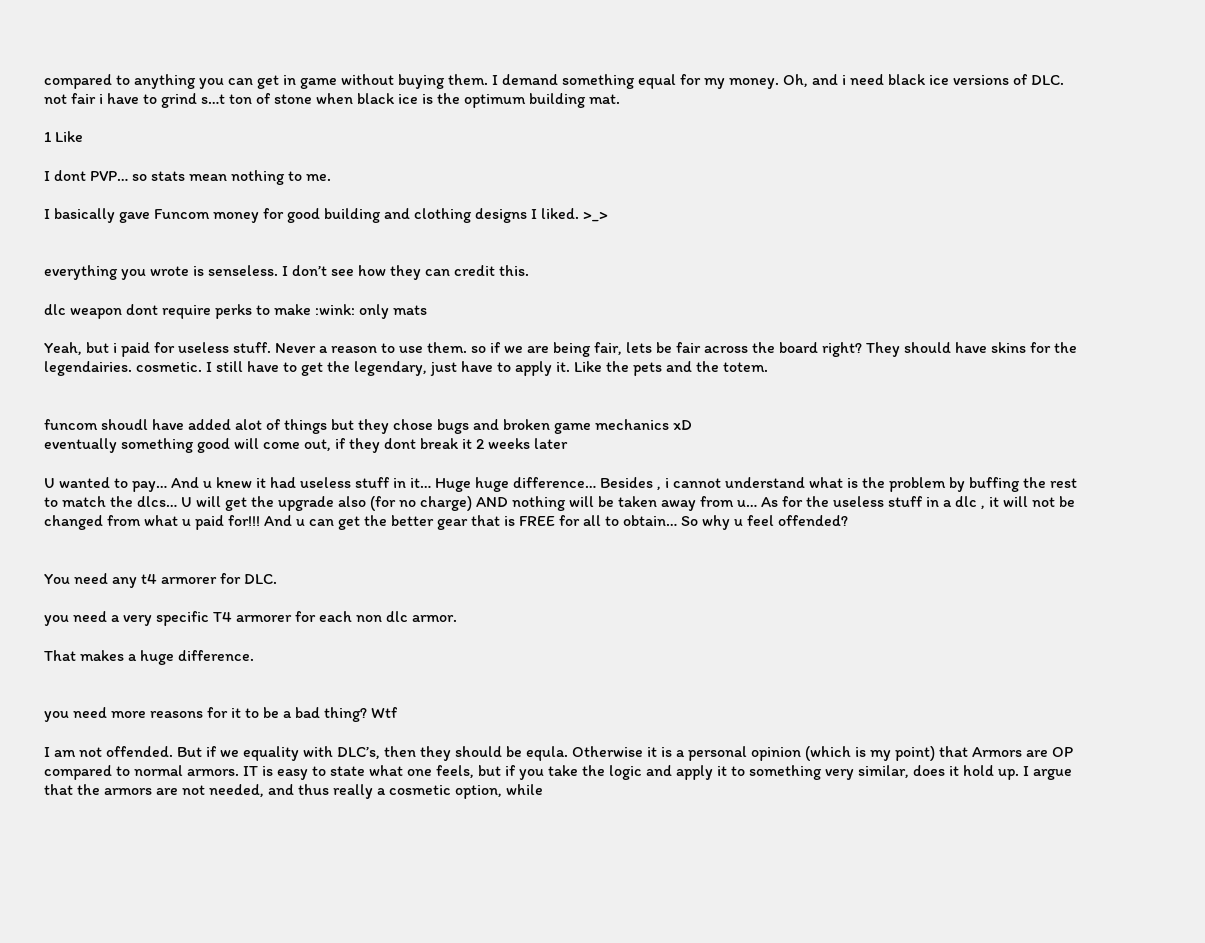compared to anything you can get in game without buying them. I demand something equal for my money. Oh, and i need black ice versions of DLC. not fair i have to grind s…t ton of stone when black ice is the optimum building mat.

1 Like

I dont PVP… so stats mean nothing to me.

I basically gave Funcom money for good building and clothing designs I liked. >_>


everything you wrote is senseless. I don’t see how they can credit this.

dlc weapon dont require perks to make :wink: only mats

Yeah, but i paid for useless stuff. Never a reason to use them. so if we are being fair, lets be fair across the board right? They should have skins for the legendairies. cosmetic. I still have to get the legendary, just have to apply it. Like the pets and the totem.


funcom shoudl have added alot of things but they chose bugs and broken game mechanics xD
eventually something good will come out, if they dont break it 2 weeks later

U wanted to pay… And u knew it had useless stuff in it… Huge huge difference… Besides , i cannot understand what is the problem by buffing the rest to match the dlcs… U will get the upgrade also (for no charge) AND nothing will be taken away from u… As for the useless stuff in a dlc , it will not be changed from what u paid for!!! And u can get the better gear that is FREE for all to obtain… So why u feel offended?


You need any t4 armorer for DLC.

you need a very specific T4 armorer for each non dlc armor.

That makes a huge difference.


you need more reasons for it to be a bad thing? Wtf

I am not offended. But if we equality with DLC’s, then they should be equla. Otherwise it is a personal opinion (which is my point) that Armors are OP compared to normal armors. IT is easy to state what one feels, but if you take the logic and apply it to something very similar, does it hold up. I argue that the armors are not needed, and thus really a cosmetic option, while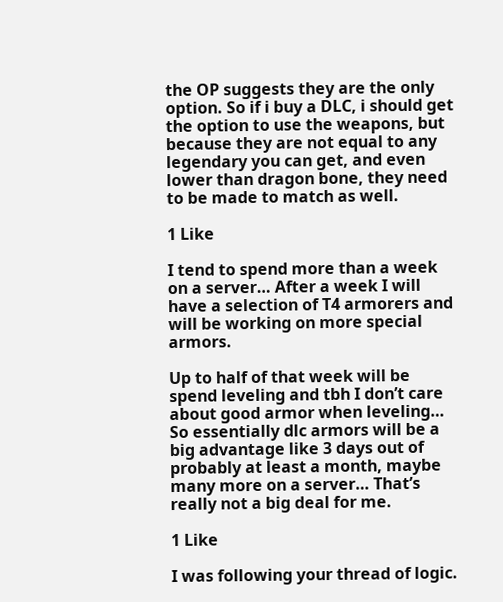the OP suggests they are the only option. So if i buy a DLC, i should get the option to use the weapons, but because they are not equal to any legendary you can get, and even lower than dragon bone, they need to be made to match as well.

1 Like

I tend to spend more than a week on a server… After a week I will have a selection of T4 armorers and will be working on more special armors.

Up to half of that week will be spend leveling and tbh I don’t care about good armor when leveling… So essentially dlc armors will be a big advantage like 3 days out of probably at least a month, maybe many more on a server… That’s really not a big deal for me.

1 Like

I was following your thread of logic.